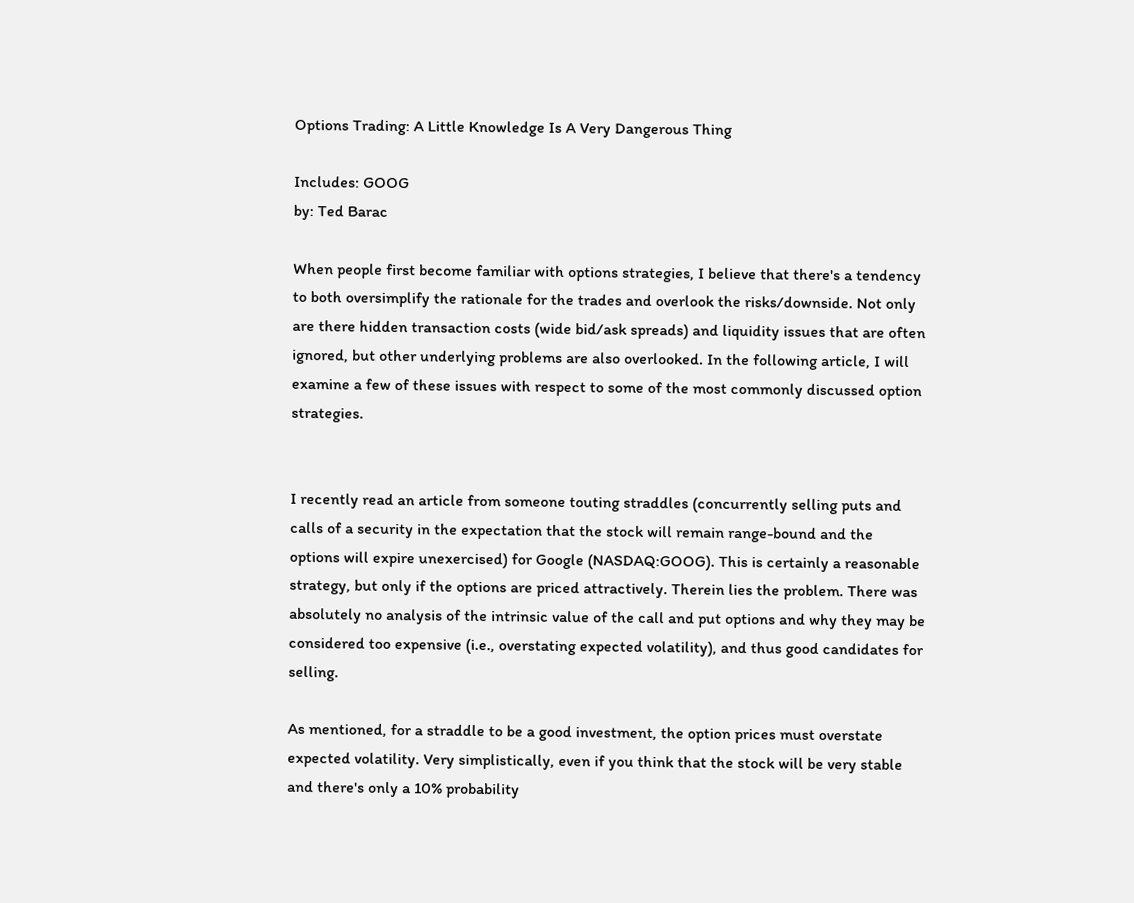Options Trading: A Little Knowledge Is A Very Dangerous Thing

Includes: GOOG
by: Ted Barac

When people first become familiar with options strategies, I believe that there's a tendency to both oversimplify the rationale for the trades and overlook the risks/downside. Not only are there hidden transaction costs (wide bid/ask spreads) and liquidity issues that are often ignored, but other underlying problems are also overlooked. In the following article, I will examine a few of these issues with respect to some of the most commonly discussed option strategies.


I recently read an article from someone touting straddles (concurrently selling puts and calls of a security in the expectation that the stock will remain range-bound and the options will expire unexercised) for Google (NASDAQ:GOOG). This is certainly a reasonable strategy, but only if the options are priced attractively. Therein lies the problem. There was absolutely no analysis of the intrinsic value of the call and put options and why they may be considered too expensive (i.e., overstating expected volatility), and thus good candidates for selling.

As mentioned, for a straddle to be a good investment, the option prices must overstate expected volatility. Very simplistically, even if you think that the stock will be very stable and there's only a 10% probability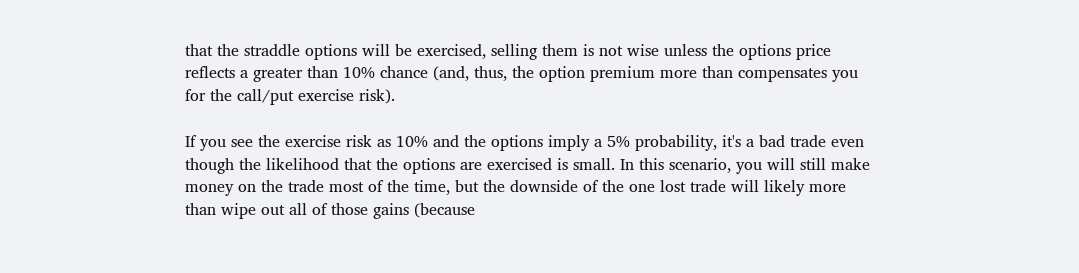that the straddle options will be exercised, selling them is not wise unless the options price reflects a greater than 10% chance (and, thus, the option premium more than compensates you for the call/put exercise risk).

If you see the exercise risk as 10% and the options imply a 5% probability, it's a bad trade even though the likelihood that the options are exercised is small. In this scenario, you will still make money on the trade most of the time, but the downside of the one lost trade will likely more than wipe out all of those gains (because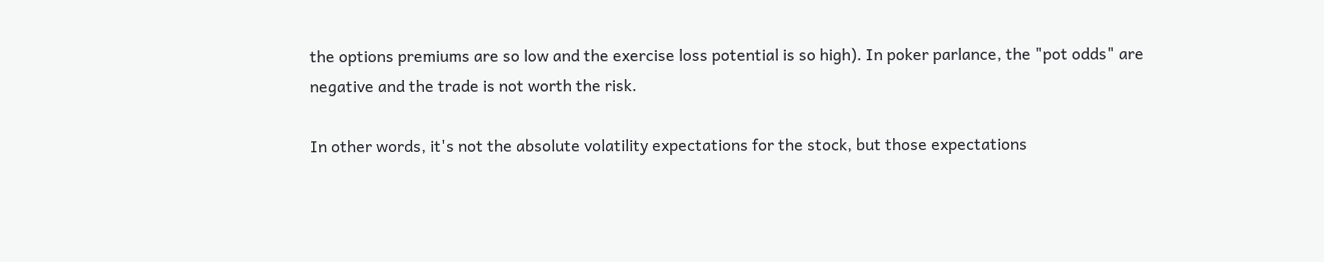the options premiums are so low and the exercise loss potential is so high). In poker parlance, the "pot odds" are negative and the trade is not worth the risk.

In other words, it's not the absolute volatility expectations for the stock, but those expectations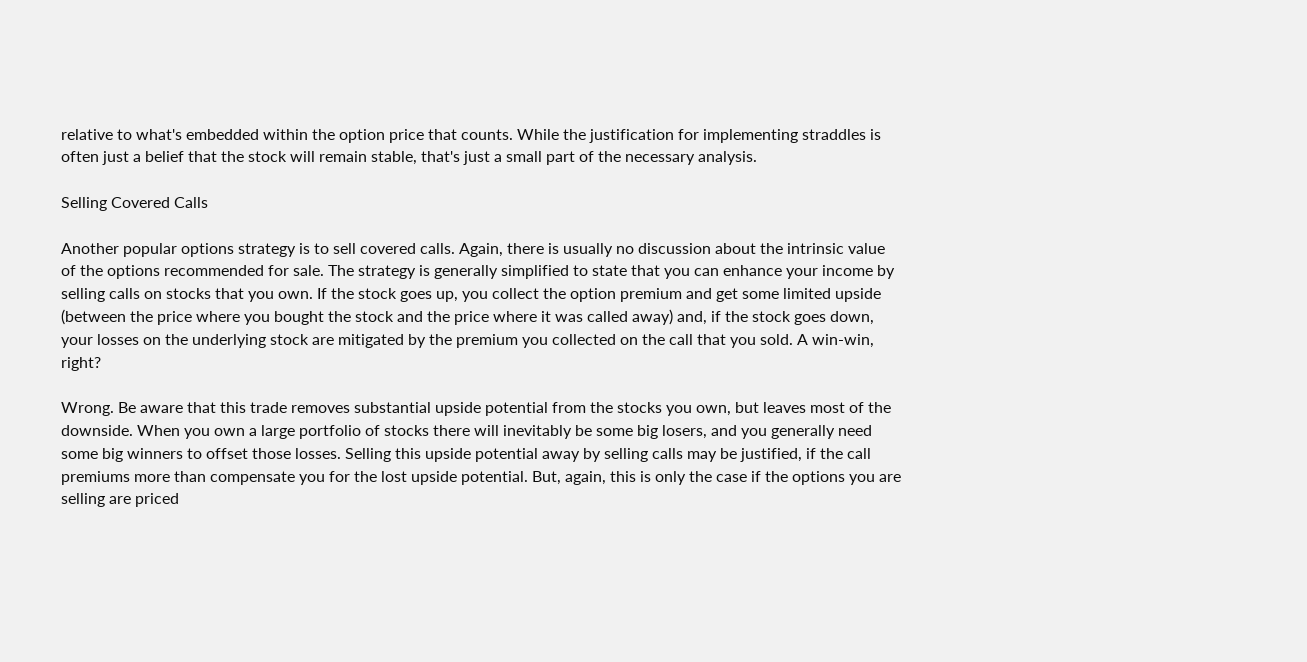relative to what's embedded within the option price that counts. While the justification for implementing straddles is often just a belief that the stock will remain stable, that's just a small part of the necessary analysis.

Selling Covered Calls

Another popular options strategy is to sell covered calls. Again, there is usually no discussion about the intrinsic value of the options recommended for sale. The strategy is generally simplified to state that you can enhance your income by selling calls on stocks that you own. If the stock goes up, you collect the option premium and get some limited upside (between the price where you bought the stock and the price where it was called away) and, if the stock goes down, your losses on the underlying stock are mitigated by the premium you collected on the call that you sold. A win-win, right?

Wrong. Be aware that this trade removes substantial upside potential from the stocks you own, but leaves most of the downside. When you own a large portfolio of stocks there will inevitably be some big losers, and you generally need some big winners to offset those losses. Selling this upside potential away by selling calls may be justified, if the call premiums more than compensate you for the lost upside potential. But, again, this is only the case if the options you are selling are priced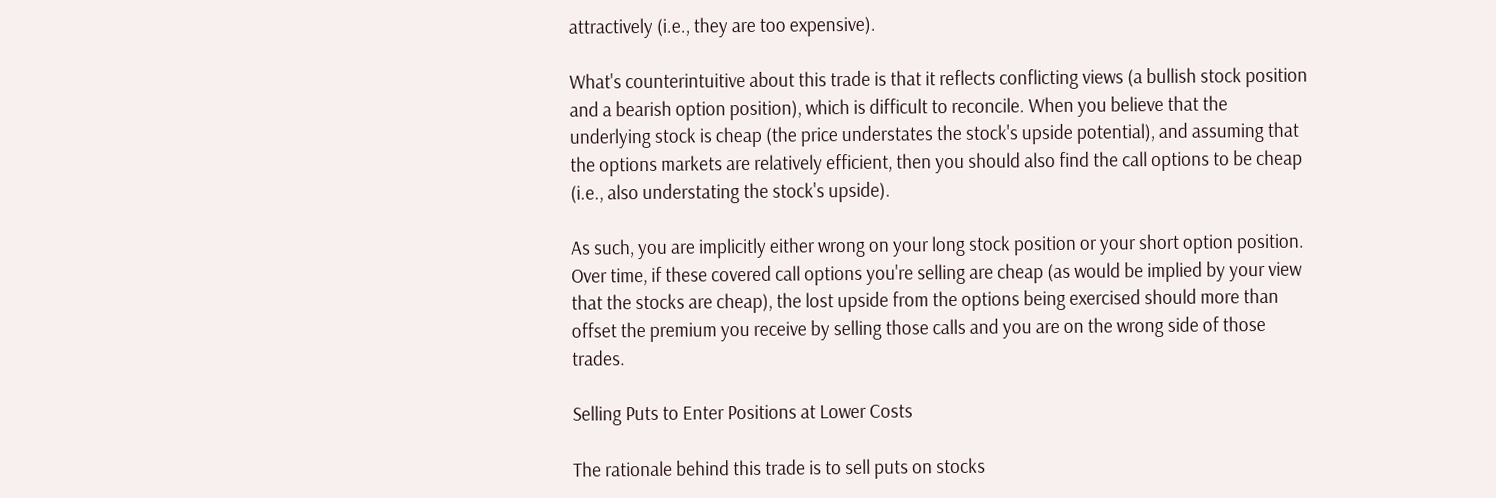attractively (i.e., they are too expensive).

What's counterintuitive about this trade is that it reflects conflicting views (a bullish stock position and a bearish option position), which is difficult to reconcile. When you believe that the underlying stock is cheap (the price understates the stock's upside potential), and assuming that the options markets are relatively efficient, then you should also find the call options to be cheap (i.e., also understating the stock's upside).

As such, you are implicitly either wrong on your long stock position or your short option position. Over time, if these covered call options you're selling are cheap (as would be implied by your view that the stocks are cheap), the lost upside from the options being exercised should more than offset the premium you receive by selling those calls and you are on the wrong side of those trades.

Selling Puts to Enter Positions at Lower Costs

The rationale behind this trade is to sell puts on stocks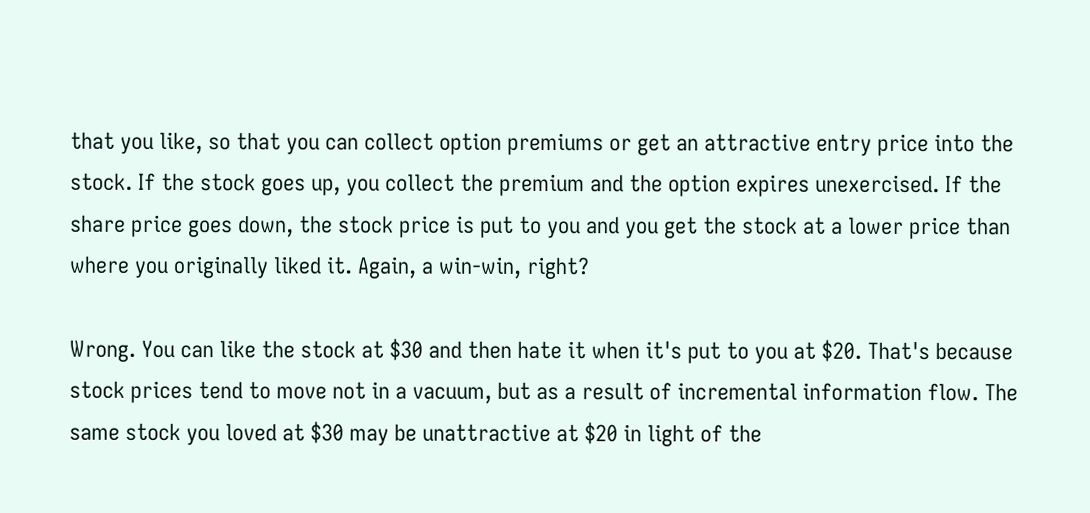that you like, so that you can collect option premiums or get an attractive entry price into the stock. If the stock goes up, you collect the premium and the option expires unexercised. If the share price goes down, the stock price is put to you and you get the stock at a lower price than where you originally liked it. Again, a win-win, right?

Wrong. You can like the stock at $30 and then hate it when it's put to you at $20. That's because stock prices tend to move not in a vacuum, but as a result of incremental information flow. The same stock you loved at $30 may be unattractive at $20 in light of the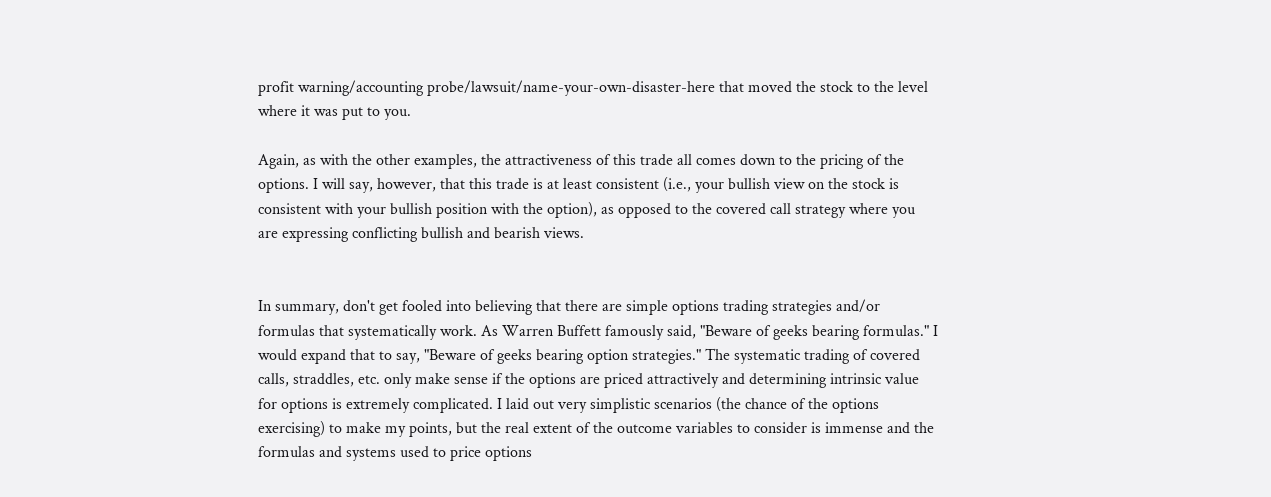profit warning/accounting probe/lawsuit/name-your-own-disaster-here that moved the stock to the level where it was put to you.

Again, as with the other examples, the attractiveness of this trade all comes down to the pricing of the options. I will say, however, that this trade is at least consistent (i.e., your bullish view on the stock is consistent with your bullish position with the option), as opposed to the covered call strategy where you are expressing conflicting bullish and bearish views.


In summary, don't get fooled into believing that there are simple options trading strategies and/or formulas that systematically work. As Warren Buffett famously said, "Beware of geeks bearing formulas." I would expand that to say, "Beware of geeks bearing option strategies." The systematic trading of covered calls, straddles, etc. only make sense if the options are priced attractively and determining intrinsic value for options is extremely complicated. I laid out very simplistic scenarios (the chance of the options exercising) to make my points, but the real extent of the outcome variables to consider is immense and the formulas and systems used to price options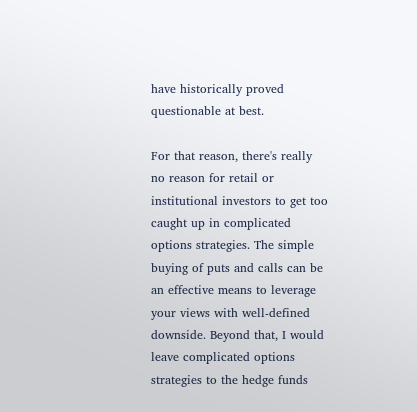have historically proved questionable at best.

For that reason, there's really no reason for retail or institutional investors to get too caught up in complicated options strategies. The simple buying of puts and calls can be an effective means to leverage your views with well-defined downside. Beyond that, I would leave complicated options strategies to the hedge funds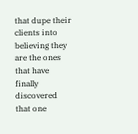that dupe their clients into believing they are the ones that have finally discovered that one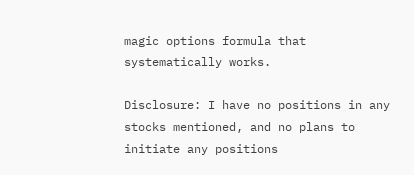magic options formula that systematically works.

Disclosure: I have no positions in any stocks mentioned, and no plans to initiate any positions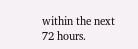within the next 72 hours.